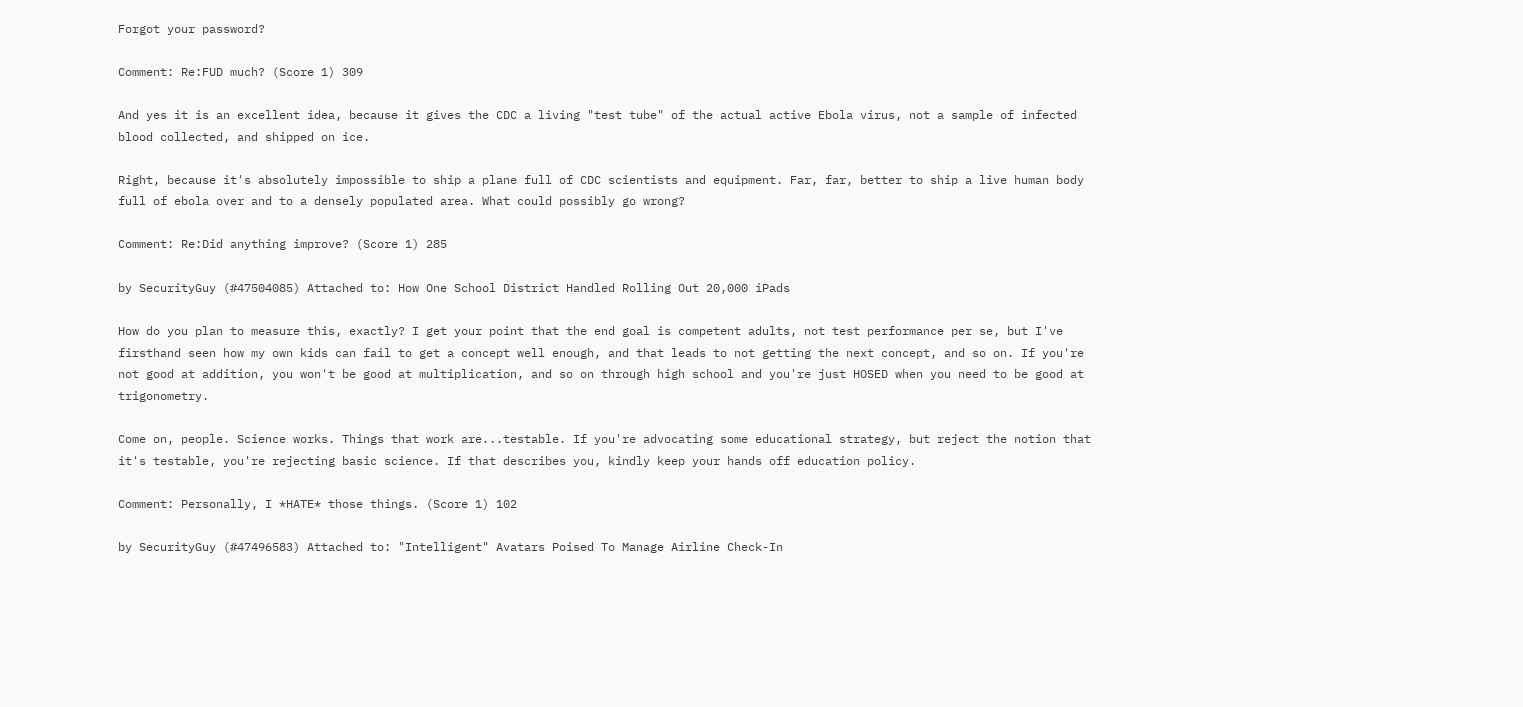Forgot your password?

Comment: Re:FUD much? (Score 1) 309

And yes it is an excellent idea, because it gives the CDC a living "test tube" of the actual active Ebola virus, not a sample of infected blood collected, and shipped on ice.

Right, because it's absolutely impossible to ship a plane full of CDC scientists and equipment. Far, far, better to ship a live human body full of ebola over and to a densely populated area. What could possibly go wrong?

Comment: Re:Did anything improve? (Score 1) 285

by SecurityGuy (#47504085) Attached to: How One School District Handled Rolling Out 20,000 iPads

How do you plan to measure this, exactly? I get your point that the end goal is competent adults, not test performance per se, but I've firsthand seen how my own kids can fail to get a concept well enough, and that leads to not getting the next concept, and so on. If you're not good at addition, you won't be good at multiplication, and so on through high school and you're just HOSED when you need to be good at trigonometry.

Come on, people. Science works. Things that work are...testable. If you're advocating some educational strategy, but reject the notion that it's testable, you're rejecting basic science. If that describes you, kindly keep your hands off education policy.

Comment: Personally, I *HATE* those things. (Score 1) 102

by SecurityGuy (#47496583) Attached to: "Intelligent" Avatars Poised To Manage Airline Check-In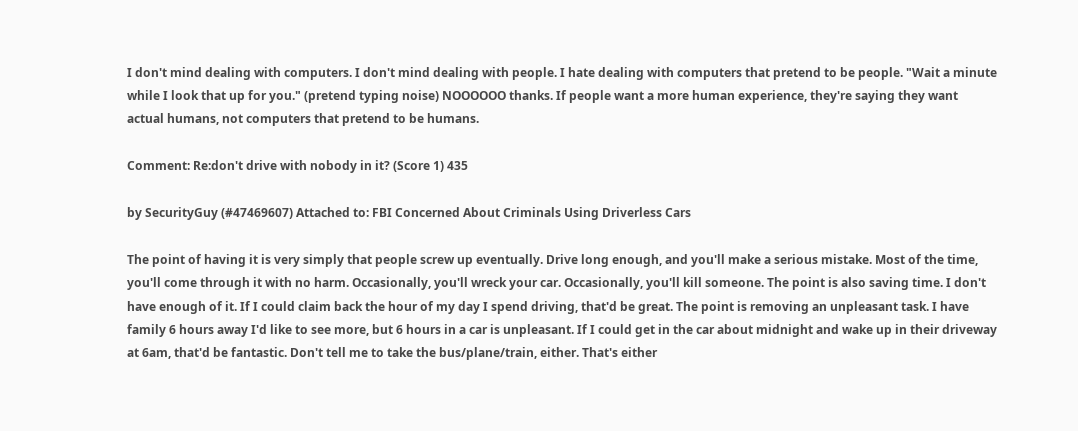I don't mind dealing with computers. I don't mind dealing with people. I hate dealing with computers that pretend to be people. "Wait a minute while I look that up for you." (pretend typing noise) NOOOOOO thanks. If people want a more human experience, they're saying they want actual humans, not computers that pretend to be humans.

Comment: Re:don't drive with nobody in it? (Score 1) 435

by SecurityGuy (#47469607) Attached to: FBI Concerned About Criminals Using Driverless Cars

The point of having it is very simply that people screw up eventually. Drive long enough, and you'll make a serious mistake. Most of the time, you'll come through it with no harm. Occasionally, you'll wreck your car. Occasionally, you'll kill someone. The point is also saving time. I don't have enough of it. If I could claim back the hour of my day I spend driving, that'd be great. The point is removing an unpleasant task. I have family 6 hours away I'd like to see more, but 6 hours in a car is unpleasant. If I could get in the car about midnight and wake up in their driveway at 6am, that'd be fantastic. Don't tell me to take the bus/plane/train, either. That's either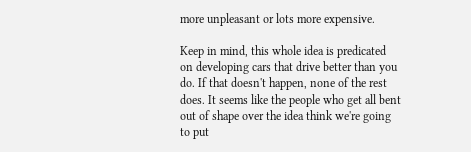more unpleasant or lots more expensive.

Keep in mind, this whole idea is predicated on developing cars that drive better than you do. If that doesn't happen, none of the rest does. It seems like the people who get all bent out of shape over the idea think we're going to put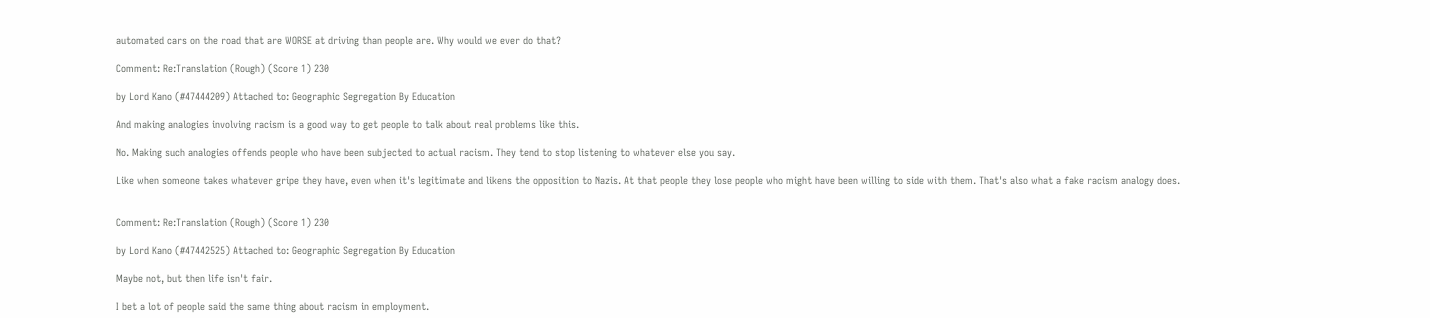automated cars on the road that are WORSE at driving than people are. Why would we ever do that?

Comment: Re:Translation (Rough) (Score 1) 230

by Lord Kano (#47444209) Attached to: Geographic Segregation By Education

And making analogies involving racism is a good way to get people to talk about real problems like this.

No. Making such analogies offends people who have been subjected to actual racism. They tend to stop listening to whatever else you say.

Like when someone takes whatever gripe they have, even when it's legitimate and likens the opposition to Nazis. At that people they lose people who might have been willing to side with them. That's also what a fake racism analogy does.


Comment: Re:Translation (Rough) (Score 1) 230

by Lord Kano (#47442525) Attached to: Geographic Segregation By Education

Maybe not, but then life isn't fair.

I bet a lot of people said the same thing about racism in employment.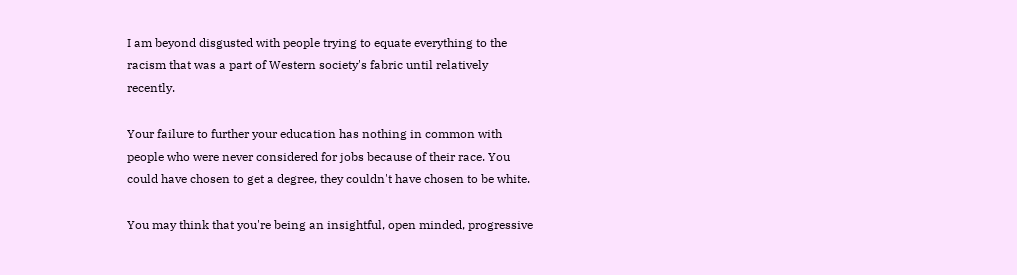I am beyond disgusted with people trying to equate everything to the racism that was a part of Western society's fabric until relatively recently.

Your failure to further your education has nothing in common with people who were never considered for jobs because of their race. You could have chosen to get a degree, they couldn't have chosen to be white.

You may think that you're being an insightful, open minded, progressive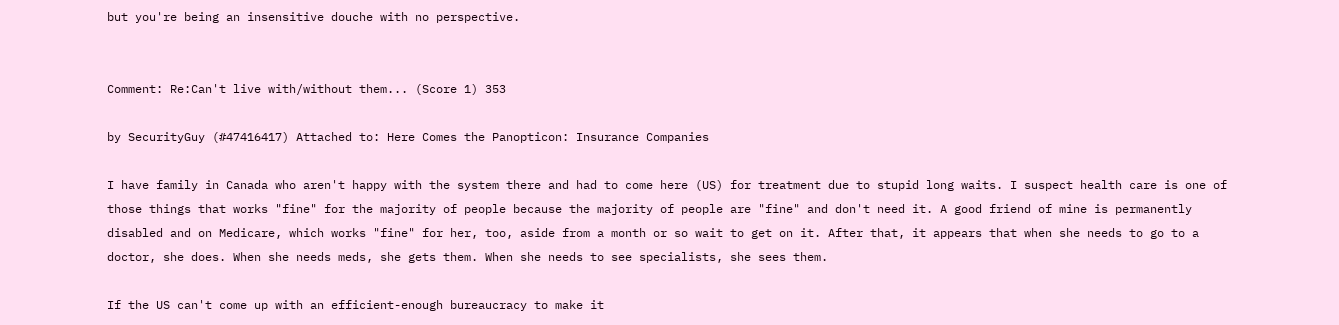but you're being an insensitive douche with no perspective.


Comment: Re:Can't live with/without them... (Score 1) 353

by SecurityGuy (#47416417) Attached to: Here Comes the Panopticon: Insurance Companies

I have family in Canada who aren't happy with the system there and had to come here (US) for treatment due to stupid long waits. I suspect health care is one of those things that works "fine" for the majority of people because the majority of people are "fine" and don't need it. A good friend of mine is permanently disabled and on Medicare, which works "fine" for her, too, aside from a month or so wait to get on it. After that, it appears that when she needs to go to a doctor, she does. When she needs meds, she gets them. When she needs to see specialists, she sees them.

If the US can't come up with an efficient-enough bureaucracy to make it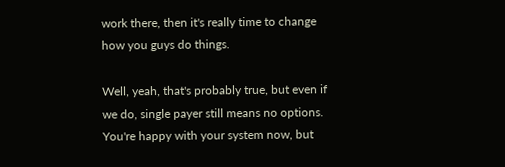work there, then it's really time to change how you guys do things.

Well, yeah, that's probably true, but even if we do, single payer still means no options. You're happy with your system now, but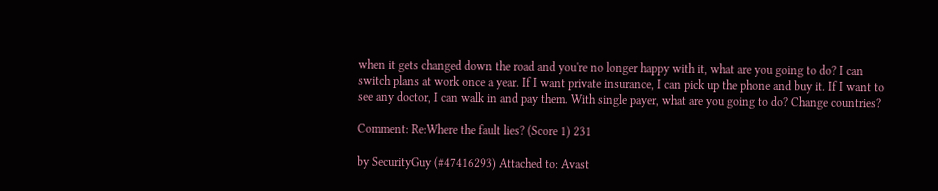when it gets changed down the road and you're no longer happy with it, what are you going to do? I can switch plans at work once a year. If I want private insurance, I can pick up the phone and buy it. If I want to see any doctor, I can walk in and pay them. With single payer, what are you going to do? Change countries?

Comment: Re:Where the fault lies? (Score 1) 231

by SecurityGuy (#47416293) Attached to: Avast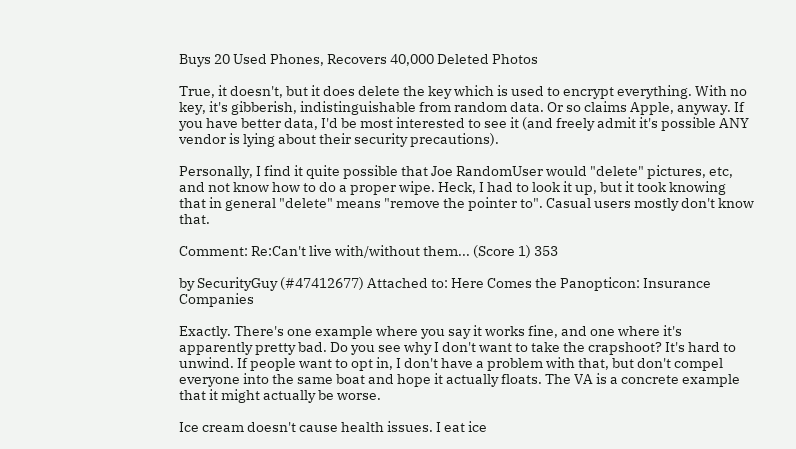Buys 20 Used Phones, Recovers 40,000 Deleted Photos

True, it doesn't, but it does delete the key which is used to encrypt everything. With no key, it's gibberish, indistinguishable from random data. Or so claims Apple, anyway. If you have better data, I'd be most interested to see it (and freely admit it's possible ANY vendor is lying about their security precautions).

Personally, I find it quite possible that Joe RandomUser would "delete" pictures, etc, and not know how to do a proper wipe. Heck, I had to look it up, but it took knowing that in general "delete" means "remove the pointer to". Casual users mostly don't know that.

Comment: Re:Can't live with/without them... (Score 1) 353

by SecurityGuy (#47412677) Attached to: Here Comes the Panopticon: Insurance Companies

Exactly. There's one example where you say it works fine, and one where it's apparently pretty bad. Do you see why I don't want to take the crapshoot? It's hard to unwind. If people want to opt in, I don't have a problem with that, but don't compel everyone into the same boat and hope it actually floats. The VA is a concrete example that it might actually be worse.

Ice cream doesn't cause health issues. I eat ice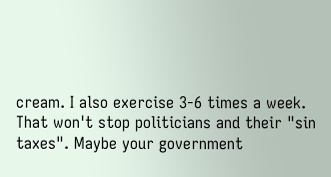cream. I also exercise 3-6 times a week. That won't stop politicians and their "sin taxes". Maybe your government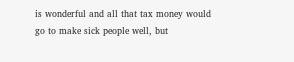is wonderful and all that tax money would go to make sick people well, but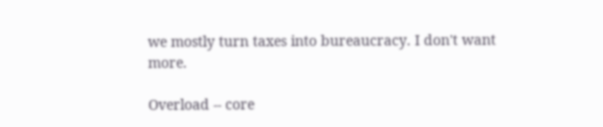we mostly turn taxes into bureaucracy. I don't want more.

Overload -- core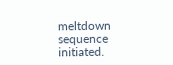meltdown sequence initiated.